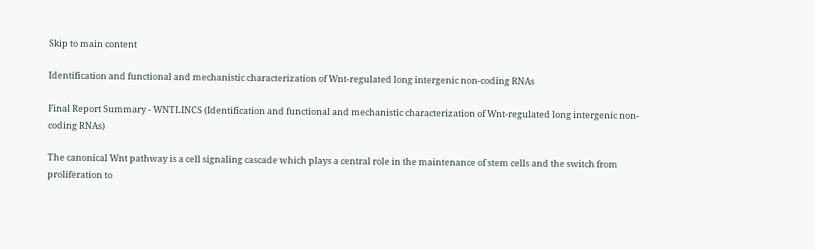Skip to main content

Identification and functional and mechanistic characterization of Wnt-regulated long intergenic non-coding RNAs

Final Report Summary - WNTLINCS (Identification and functional and mechanistic characterization of Wnt-regulated long intergenic non-coding RNAs)

The canonical Wnt pathway is a cell signaling cascade which plays a central role in the maintenance of stem cells and the switch from proliferation to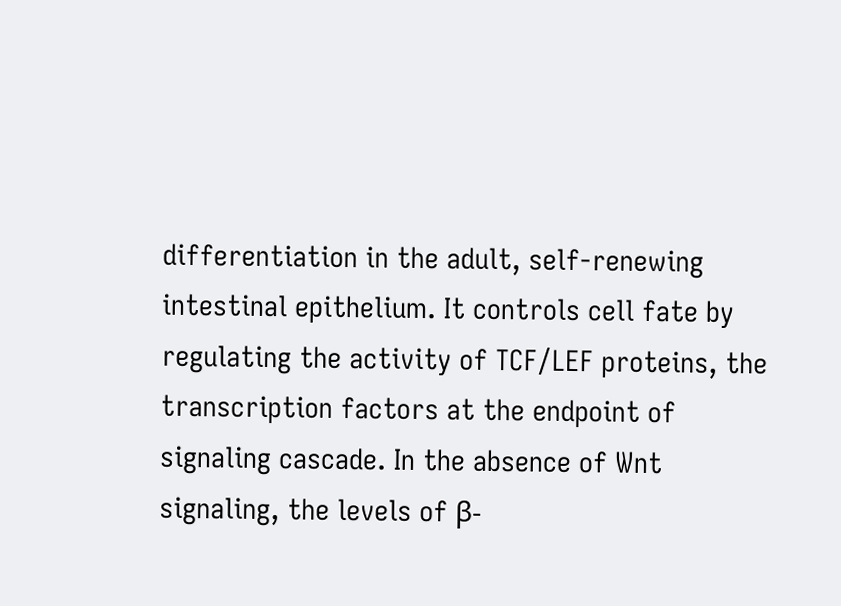differentiation in the adult, self-renewing intestinal epithelium. It controls cell fate by regulating the activity of TCF/LEF proteins, the transcription factors at the endpoint of signaling cascade. In the absence of Wnt signaling, the levels of β-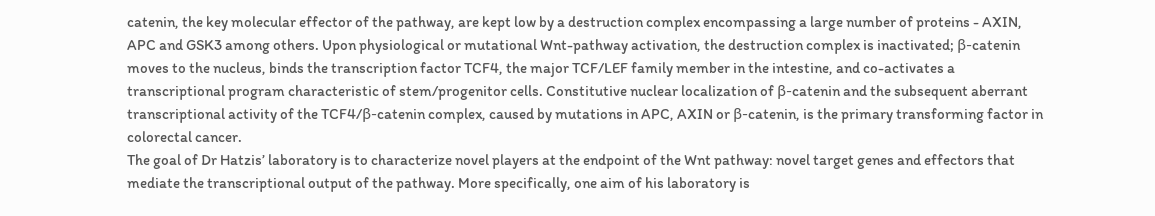catenin, the key molecular effector of the pathway, are kept low by a destruction complex encompassing a large number of proteins - AXIN, APC and GSK3 among others. Upon physiological or mutational Wnt-pathway activation, the destruction complex is inactivated; β-catenin moves to the nucleus, binds the transcription factor TCF4, the major TCF/LEF family member in the intestine, and co-activates a transcriptional program characteristic of stem/progenitor cells. Constitutive nuclear localization of β-catenin and the subsequent aberrant transcriptional activity of the TCF4/β-catenin complex, caused by mutations in APC, AXIN or β-catenin, is the primary transforming factor in colorectal cancer.
The goal of Dr Hatzis’ laboratory is to characterize novel players at the endpoint of the Wnt pathway: novel target genes and effectors that mediate the transcriptional output of the pathway. More specifically, one aim of his laboratory is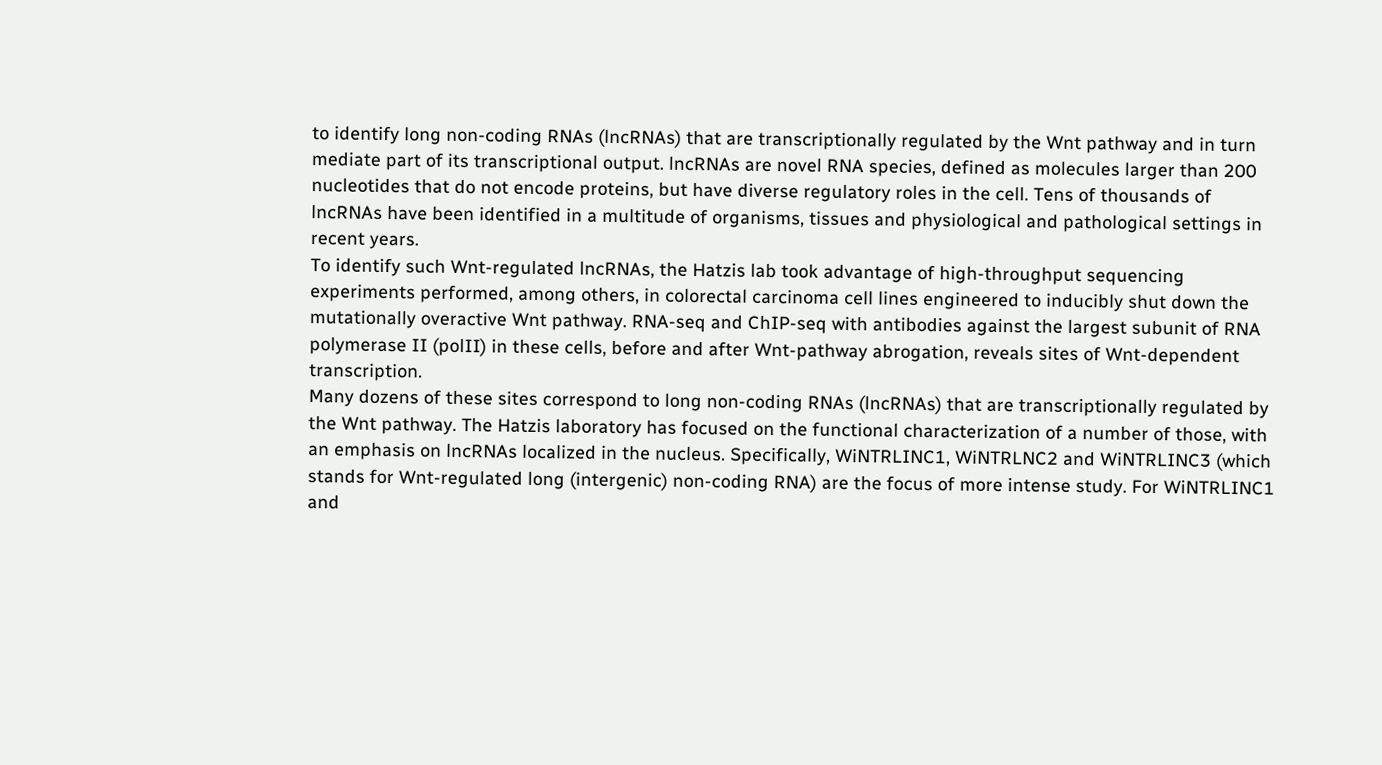to identify long non-coding RNAs (lncRNAs) that are transcriptionally regulated by the Wnt pathway and in turn mediate part of its transcriptional output. lncRNAs are novel RNA species, defined as molecules larger than 200 nucleotides that do not encode proteins, but have diverse regulatory roles in the cell. Tens of thousands of lncRNAs have been identified in a multitude of organisms, tissues and physiological and pathological settings in recent years.
To identify such Wnt-regulated lncRNAs, the Hatzis lab took advantage of high-throughput sequencing experiments performed, among others, in colorectal carcinoma cell lines engineered to inducibly shut down the mutationally overactive Wnt pathway. RNA-seq and ChIP-seq with antibodies against the largest subunit of RNA polymerase II (polII) in these cells, before and after Wnt-pathway abrogation, reveals sites of Wnt-dependent transcription.
Many dozens of these sites correspond to long non-coding RNAs (lncRNAs) that are transcriptionally regulated by the Wnt pathway. The Hatzis laboratory has focused on the functional characterization of a number of those, with an emphasis on lncRNAs localized in the nucleus. Specifically, WiNTRLINC1, WiNTRLNC2 and WiNTRLINC3 (which stands for Wnt-regulated long (intergenic) non-coding RNA) are the focus of more intense study. For WiNTRLINC1 and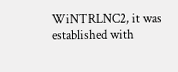WiNTRLNC2, it was established with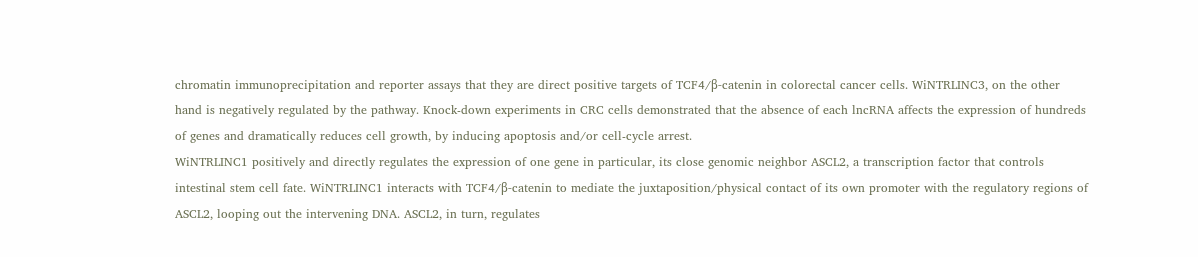chromatin immunoprecipitation and reporter assays that they are direct positive targets of TCF4/β-catenin in colorectal cancer cells. WiNTRLINC3, on the other hand is negatively regulated by the pathway. Knock-down experiments in CRC cells demonstrated that the absence of each lncRNA affects the expression of hundreds of genes and dramatically reduces cell growth, by inducing apoptosis and/or cell-cycle arrest.
WiNTRLINC1 positively and directly regulates the expression of one gene in particular, its close genomic neighbor ASCL2, a transcription factor that controls intestinal stem cell fate. WiNTRLINC1 interacts with TCF4/β-catenin to mediate the juxtaposition/physical contact of its own promoter with the regulatory regions of ASCL2, looping out the intervening DNA. ASCL2, in turn, regulates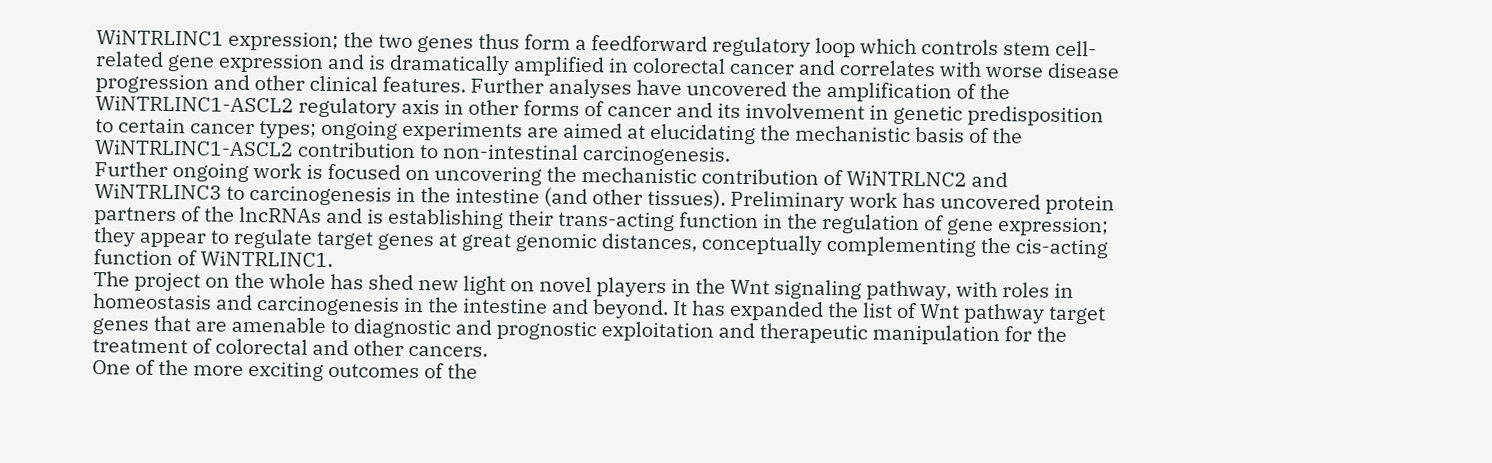WiNTRLINC1 expression; the two genes thus form a feedforward regulatory loop which controls stem cell-related gene expression and is dramatically amplified in colorectal cancer and correlates with worse disease progression and other clinical features. Further analyses have uncovered the amplification of the WiNTRLINC1-ASCL2 regulatory axis in other forms of cancer and its involvement in genetic predisposition to certain cancer types; ongoing experiments are aimed at elucidating the mechanistic basis of the WiNTRLINC1-ASCL2 contribution to non-intestinal carcinogenesis.
Further ongoing work is focused on uncovering the mechanistic contribution of WiNTRLNC2 and WiNTRLINC3 to carcinogenesis in the intestine (and other tissues). Preliminary work has uncovered protein partners of the lncRNAs and is establishing their trans-acting function in the regulation of gene expression; they appear to regulate target genes at great genomic distances, conceptually complementing the cis-acting function of WiNTRLINC1.
The project on the whole has shed new light on novel players in the Wnt signaling pathway, with roles in homeostasis and carcinogenesis in the intestine and beyond. It has expanded the list of Wnt pathway target genes that are amenable to diagnostic and prognostic exploitation and therapeutic manipulation for the treatment of colorectal and other cancers.
One of the more exciting outcomes of the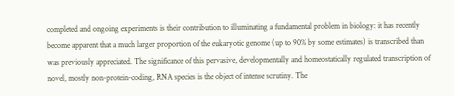completed and ongoing experiments is their contribution to illuminating a fundamental problem in biology: it has recently become apparent that a much larger proportion of the eukaryotic genome (up to 90% by some estimates) is transcribed than was previously appreciated. The significance of this pervasive, developmentally and homeostatically regulated transcription of novel, mostly non-protein-coding, RNA species is the object of intense scrutiny. The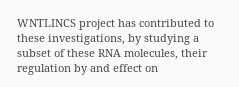WNTLINCS project has contributed to these investigations, by studying a subset of these RNA molecules, their regulation by and effect on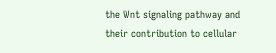the Wnt signaling pathway and their contribution to cellular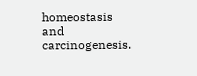homeostasis and carcinogenesis.